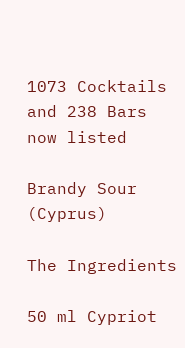1073 Cocktails and 238 Bars now listed

Brandy Sour (Cyprus)

The Ingredients

50 ml Cypriot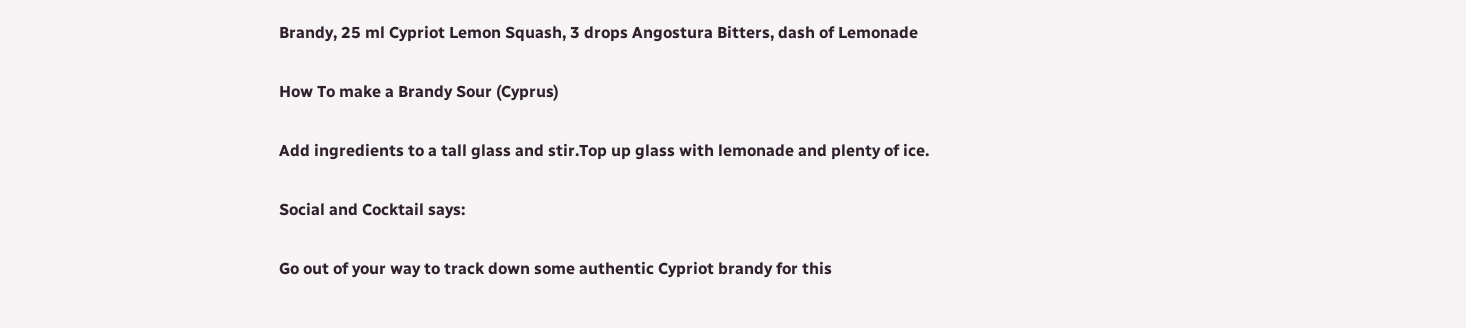Brandy, 25 ml Cypriot Lemon Squash, 3 drops Angostura Bitters, dash of Lemonade

How To make a Brandy Sour (Cyprus)

Add ingredients to a tall glass and stir.Top up glass with lemonade and plenty of ice.

Social and Cocktail says:

Go out of your way to track down some authentic Cypriot brandy for this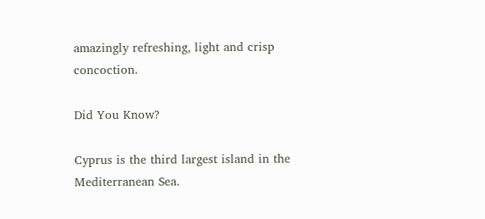amazingly refreshing, light and crisp concoction.

Did You Know?

Cyprus is the third largest island in the Mediterranean Sea.